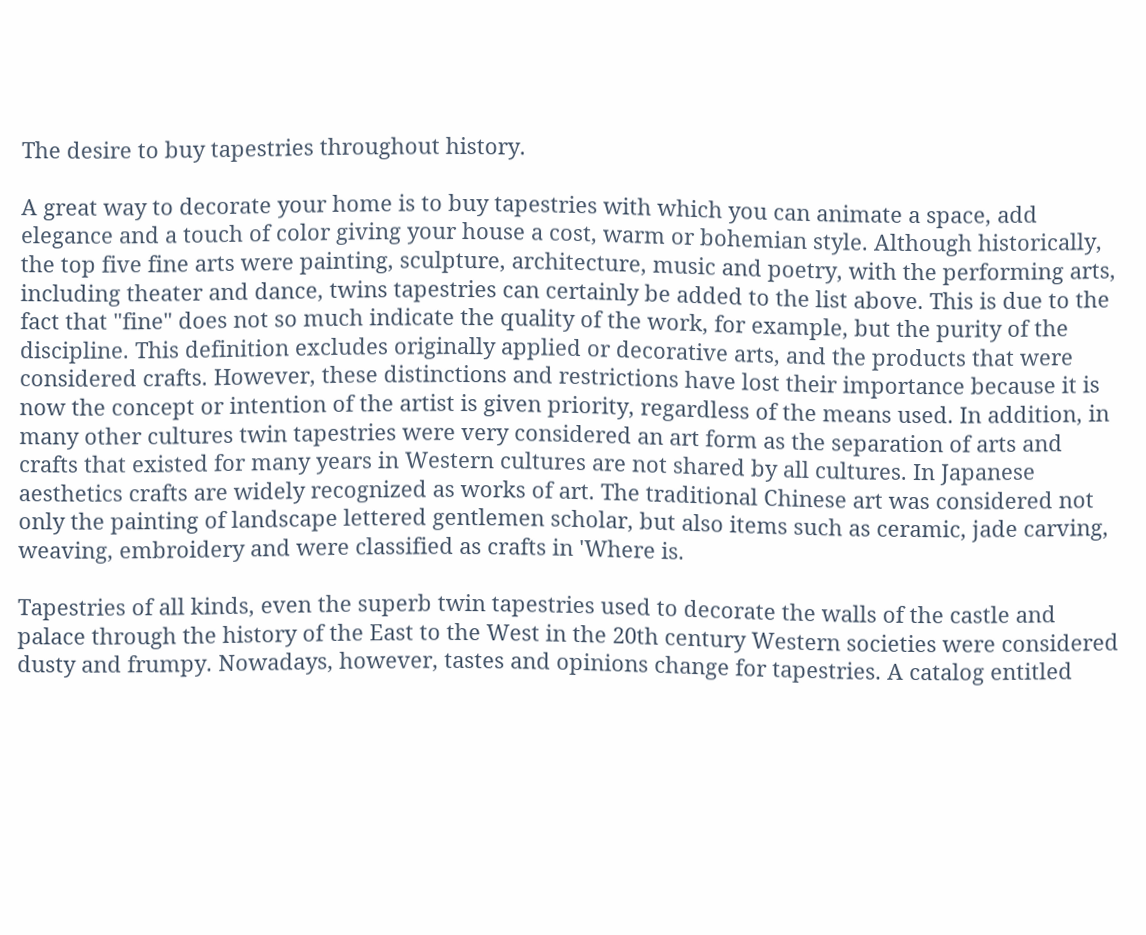The desire to buy tapestries throughout history.

A great way to decorate your home is to buy tapestries with which you can animate a space, add elegance and a touch of color giving your house a cost, warm or bohemian style. Although historically, the top five fine arts were painting, sculpture, architecture, music and poetry, with the performing arts, including theater and dance, twins tapestries can certainly be added to the list above. This is due to the fact that "fine" does not so much indicate the quality of the work, for example, but the purity of the discipline. This definition excludes originally applied or decorative arts, and the products that were considered crafts. However, these distinctions and restrictions have lost their importance because it is now the concept or intention of the artist is given priority, regardless of the means used. In addition, in many other cultures twin tapestries were very considered an art form as the separation of arts and crafts that existed for many years in Western cultures are not shared by all cultures. In Japanese aesthetics crafts are widely recognized as works of art. The traditional Chinese art was considered not only the painting of landscape lettered gentlemen scholar, but also items such as ceramic, jade carving, weaving, embroidery and were classified as crafts in 'Where is.

Tapestries of all kinds, even the superb twin tapestries used to decorate the walls of the castle and palace through the history of the East to the West in the 20th century Western societies were considered dusty and frumpy. Nowadays, however, tastes and opinions change for tapestries. A catalog entitled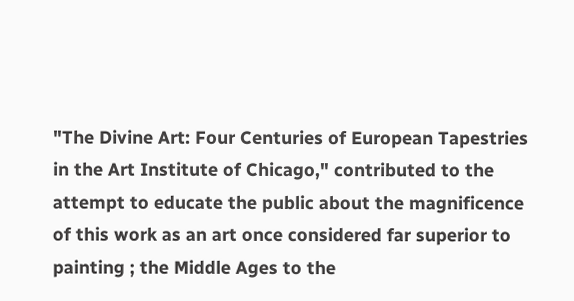"The Divine Art: Four Centuries of European Tapestries in the Art Institute of Chicago," contributed to the attempt to educate the public about the magnificence of this work as an art once considered far superior to painting ; the Middle Ages to the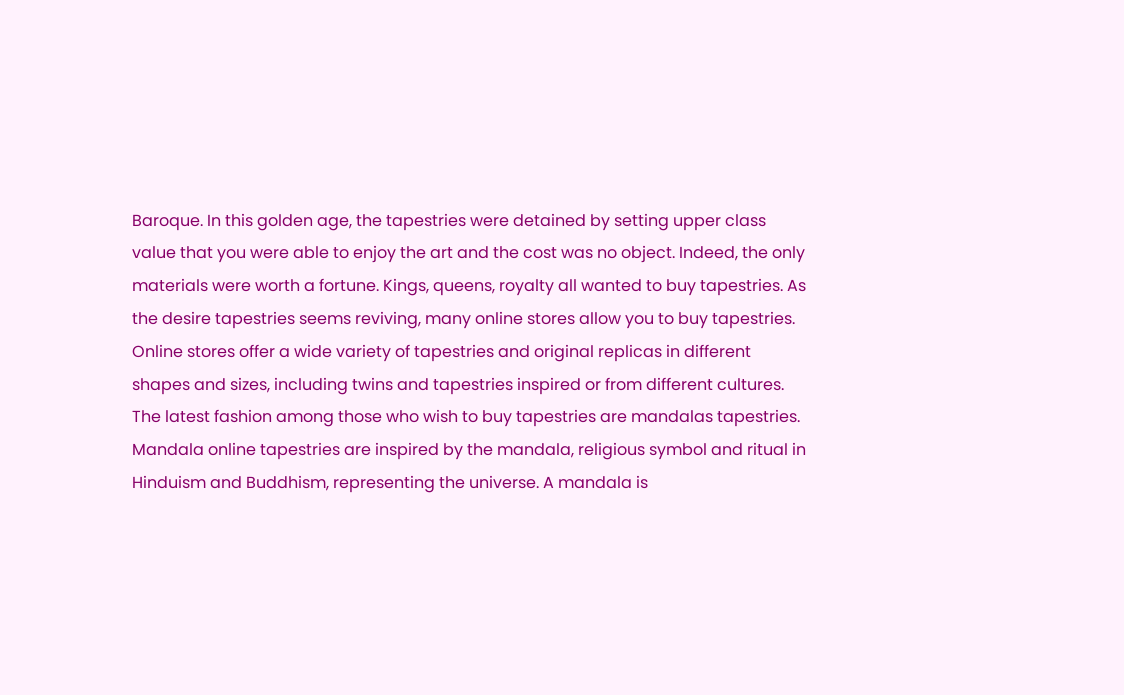Baroque. In this golden age, the tapestries were detained by setting upper class value that you were able to enjoy the art and the cost was no object. Indeed, the only materials were worth a fortune. Kings, queens, royalty all wanted to buy tapestries. As the desire tapestries seems reviving, many online stores allow you to buy tapestries. Online stores offer a wide variety of tapestries and original replicas in different shapes and sizes, including twins and tapestries inspired or from different cultures. The latest fashion among those who wish to buy tapestries are mandalas tapestries. Mandala online tapestries are inspired by the mandala, religious symbol and ritual in Hinduism and Buddhism, representing the universe. A mandala is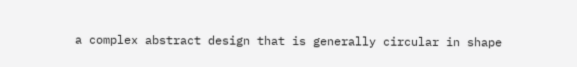a complex abstract design that is generally circular in shape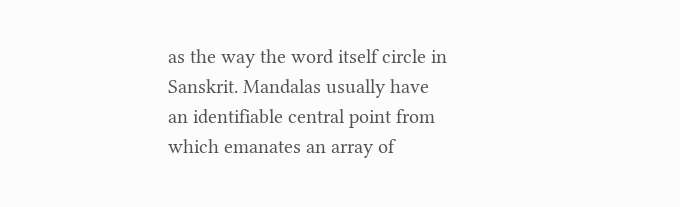as the way the word itself circle in Sanskrit. Mandalas usually have an identifiable central point from which emanates an array of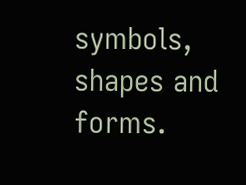symbols, shapes and forms.